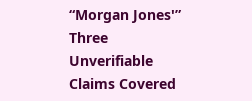“Morgan Jones'” Three Unverifiable Claims Covered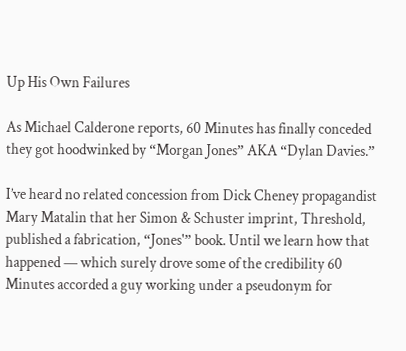Up His Own Failures

As Michael Calderone reports, 60 Minutes has finally conceded they got hoodwinked by “Morgan Jones” AKA “Dylan Davies.”

I’ve heard no related concession from Dick Cheney propagandist Mary Matalin that her Simon & Schuster imprint, Threshold, published a fabrication, “Jones'” book. Until we learn how that happened — which surely drove some of the credibility 60 Minutes accorded a guy working under a pseudonym for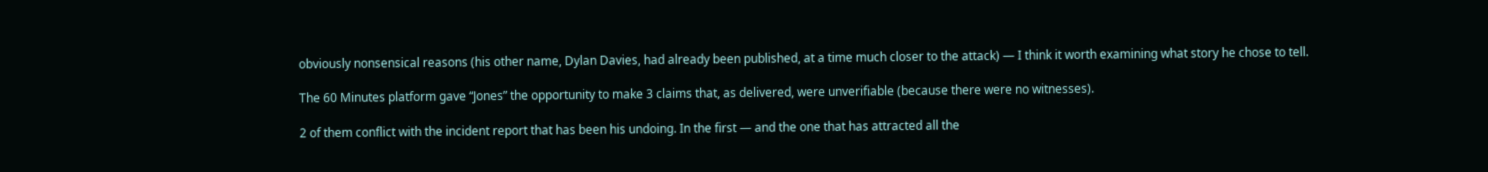obviously nonsensical reasons (his other name, Dylan Davies, had already been published, at a time much closer to the attack) — I think it worth examining what story he chose to tell.

The 60 Minutes platform gave “Jones” the opportunity to make 3 claims that, as delivered, were unverifiable (because there were no witnesses).

2 of them conflict with the incident report that has been his undoing. In the first — and the one that has attracted all the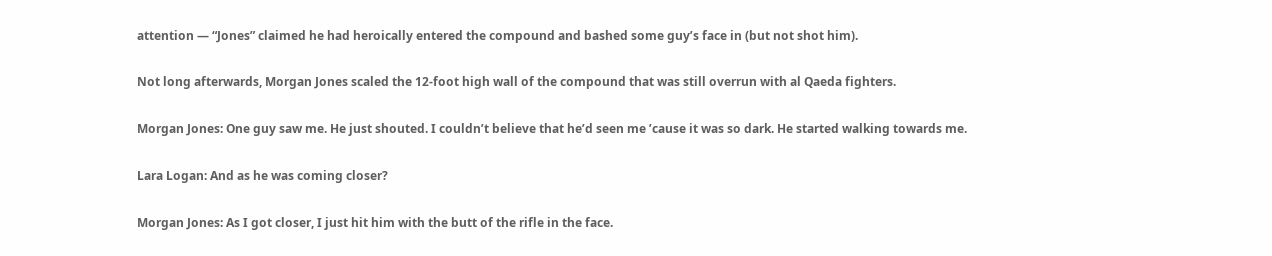attention — “Jones” claimed he had heroically entered the compound and bashed some guy’s face in (but not shot him).

Not long afterwards, Morgan Jones scaled the 12-foot high wall of the compound that was still overrun with al Qaeda fighters.

Morgan Jones: One guy saw me. He just shouted. I couldn’t believe that he’d seen me ’cause it was so dark. He started walking towards me.

Lara Logan: And as he was coming closer?

Morgan Jones: As I got closer, I just hit him with the butt of the rifle in the face.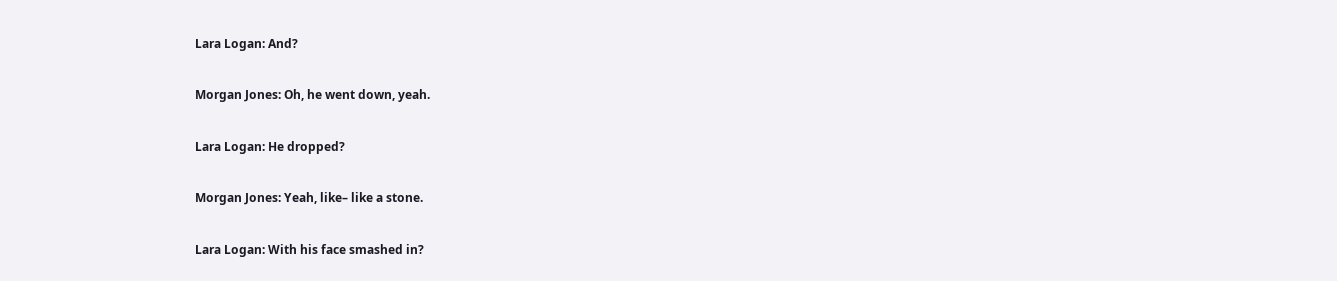Lara Logan: And?

Morgan Jones: Oh, he went down, yeah.

Lara Logan: He dropped?

Morgan Jones: Yeah, like– like a stone.

Lara Logan: With his face smashed in?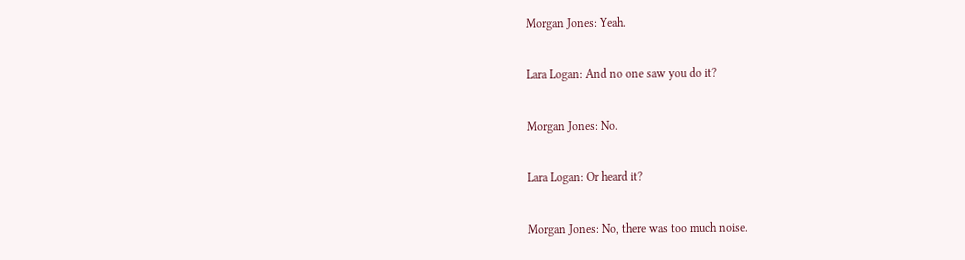Morgan Jones: Yeah.

Lara Logan: And no one saw you do it?

Morgan Jones: No.

Lara Logan: Or heard it?

Morgan Jones: No, there was too much noise.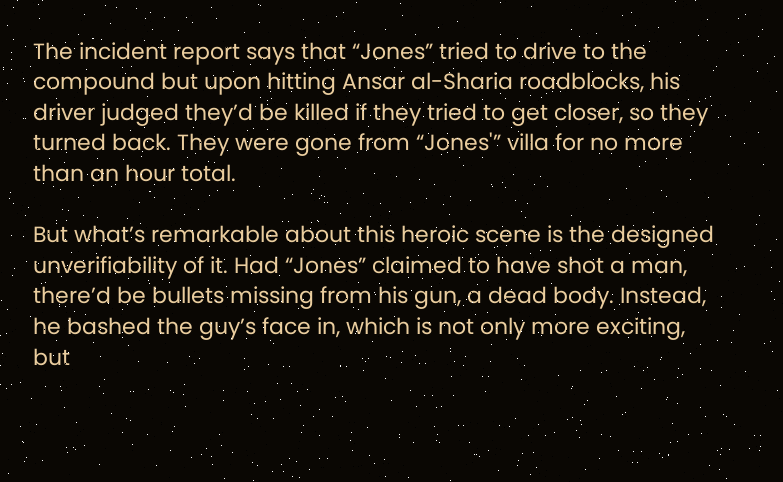The incident report says that “Jones” tried to drive to the compound but upon hitting Ansar al-Sharia roadblocks, his driver judged they’d be killed if they tried to get closer, so they turned back. They were gone from “Jones'” villa for no more than an hour total.

But what’s remarkable about this heroic scene is the designed unverifiability of it. Had “Jones” claimed to have shot a man, there’d be bullets missing from his gun, a dead body. Instead, he bashed the guy’s face in, which is not only more exciting, but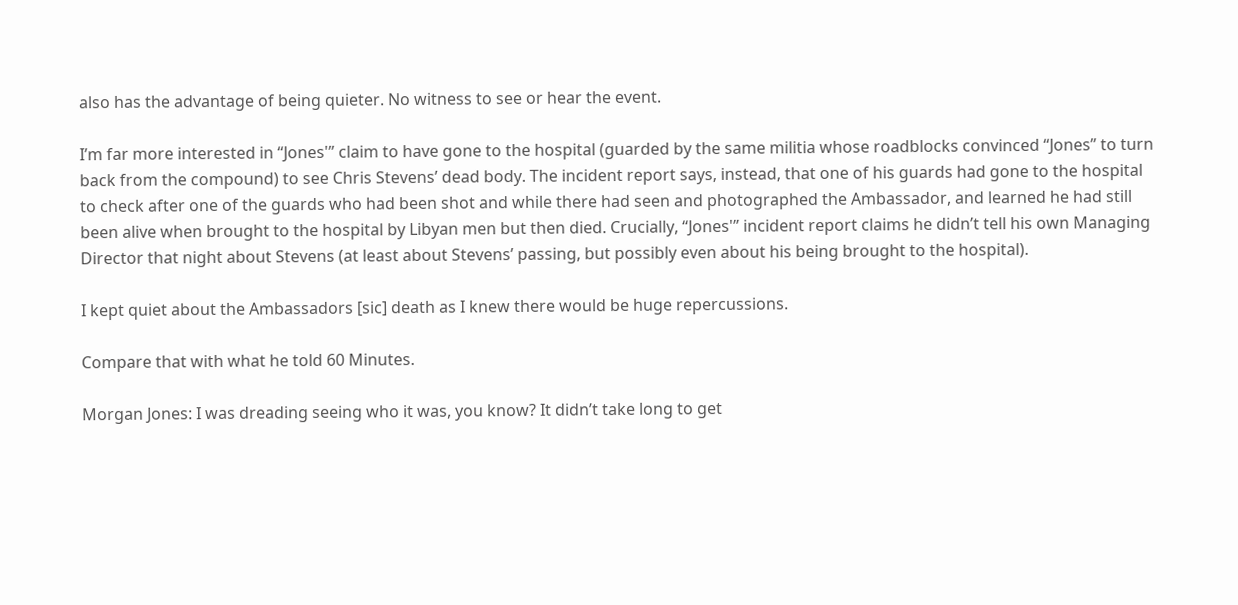also has the advantage of being quieter. No witness to see or hear the event.

I’m far more interested in “Jones'” claim to have gone to the hospital (guarded by the same militia whose roadblocks convinced “Jones” to turn back from the compound) to see Chris Stevens’ dead body. The incident report says, instead, that one of his guards had gone to the hospital to check after one of the guards who had been shot and while there had seen and photographed the Ambassador, and learned he had still been alive when brought to the hospital by Libyan men but then died. Crucially, “Jones'” incident report claims he didn’t tell his own Managing Director that night about Stevens (at least about Stevens’ passing, but possibly even about his being brought to the hospital).

I kept quiet about the Ambassadors [sic] death as I knew there would be huge repercussions.

Compare that with what he told 60 Minutes.

Morgan Jones: I was dreading seeing who it was, you know? It didn’t take long to get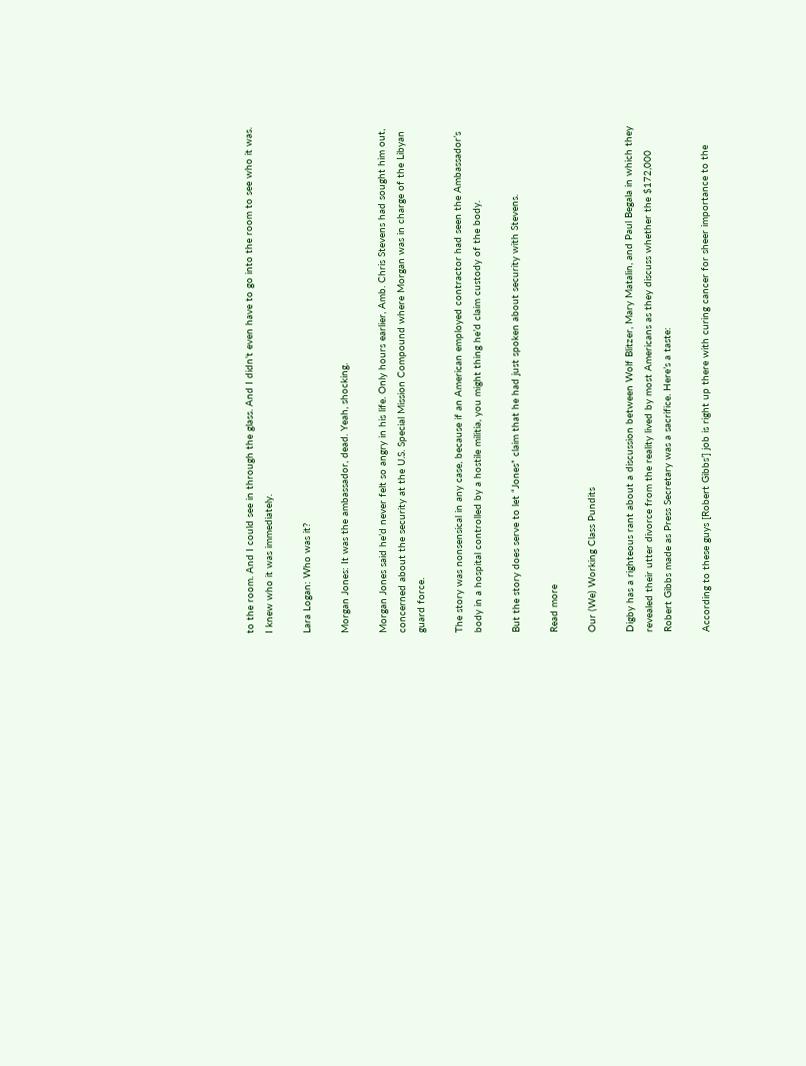to the room. And I could see in through the glass. And I didn’t even have to go into the room to see who it was. I knew who it was immediately.

Lara Logan: Who was it?

Morgan Jones: It was the ambassador, dead. Yeah, shocking.

Morgan Jones said he’d never felt so angry in his life. Only hours earlier, Amb. Chris Stevens had sought him out, concerned about the security at the U.S. Special Mission Compound where Morgan was in charge of the Libyan guard force.

The story was nonsensical in any case, because if an American employed contractor had seen the Ambassador’s body in a hospital controlled by a hostile militia, you might thing he’d claim custody of the body.

But the story does serve to let “Jones” claim that he had just spoken about security with Stevens.

Read more

Our (We) Working Class Pundits

Digby has a righteous rant about a discussion between Wolf Blitzer, Mary Matalin, and Paul Begala in which they revealed their utter divorce from the reality lived by most Americans as they discuss whether the $172,000 Robert Gibbs made as Press Secretary was a sacrifice. Here’s a taste:

According to these guys [Robert Gibbs’] job is right up there with curing cancer for sheer importance to the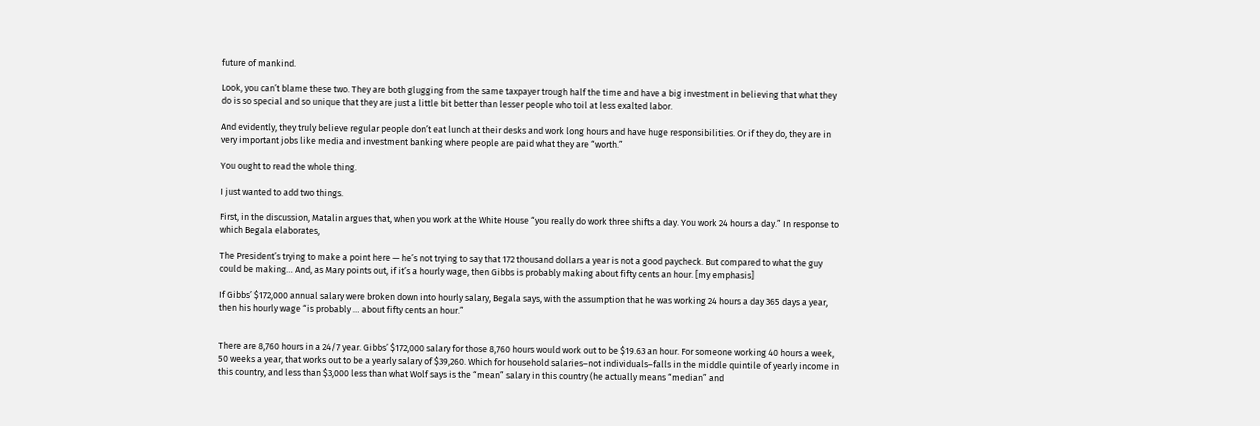future of mankind.

Look, you can’t blame these two. They are both glugging from the same taxpayer trough half the time and have a big investment in believing that what they do is so special and so unique that they are just a little bit better than lesser people who toil at less exalted labor.

And evidently, they truly believe regular people don’t eat lunch at their desks and work long hours and have huge responsibilities. Or if they do, they are in very important jobs like media and investment banking where people are paid what they are “worth.”

You ought to read the whole thing.

I just wanted to add two things.

First, in the discussion, Matalin argues that, when you work at the White House “you really do work three shifts a day. You work 24 hours a day.” In response to which Begala elaborates,

The President’s trying to make a point here — he’s not trying to say that 172 thousand dollars a year is not a good paycheck. But compared to what the guy could be making… And, as Mary points out, if it’s a hourly wage, then Gibbs is probably making about fifty cents an hour. [my emphasis]

If Gibbs’ $172,000 annual salary were broken down into hourly salary, Begala says, with the assumption that he was working 24 hours a day 365 days a year,  then his hourly wage “is probably … about fifty cents an hour.”


There are 8,760 hours in a 24/7 year. Gibbs’ $172,000 salary for those 8,760 hours would work out to be $19.63 an hour. For someone working 40 hours a week, 50 weeks a year, that works out to be a yearly salary of $39,260. Which for household salaries–not individuals–falls in the middle quintile of yearly income in this country, and less than $3,000 less than what Wolf says is the “mean” salary in this country (he actually means “median” and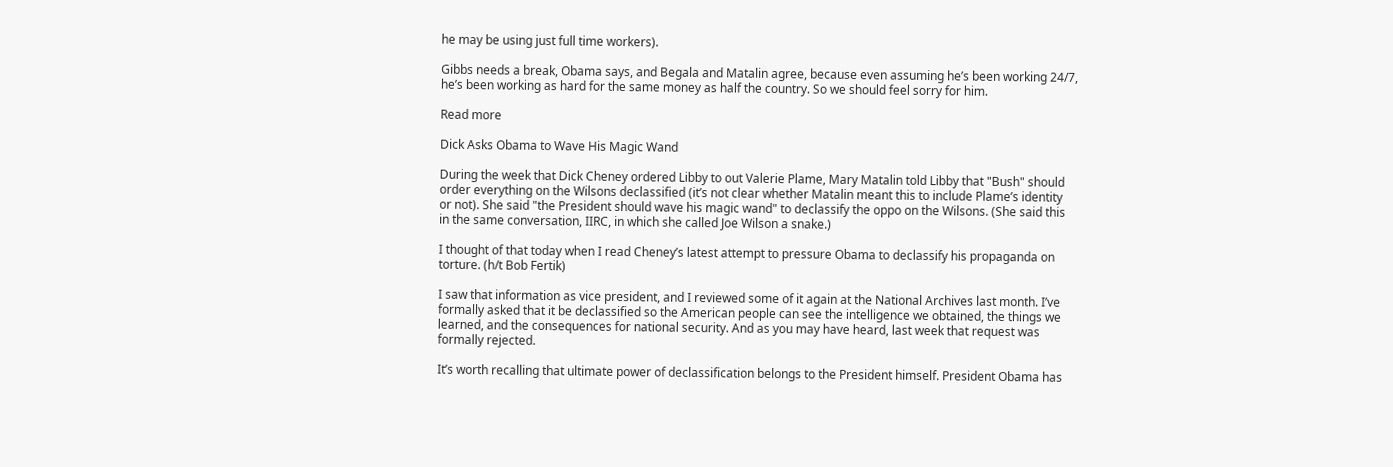he may be using just full time workers).

Gibbs needs a break, Obama says, and Begala and Matalin agree, because even assuming he’s been working 24/7, he’s been working as hard for the same money as half the country. So we should feel sorry for him.

Read more

Dick Asks Obama to Wave His Magic Wand

During the week that Dick Cheney ordered Libby to out Valerie Plame, Mary Matalin told Libby that "Bush" should order everything on the Wilsons declassified (it’s not clear whether Matalin meant this to include Plame’s identity or not). She said "the President should wave his magic wand" to declassify the oppo on the Wilsons. (She said this in the same conversation, IIRC, in which she called Joe Wilson a snake.)

I thought of that today when I read Cheney’s latest attempt to pressure Obama to declassify his propaganda on torture. (h/t Bob Fertik)

I saw that information as vice president, and I reviewed some of it again at the National Archives last month. I’ve formally asked that it be declassified so the American people can see the intelligence we obtained, the things we learned, and the consequences for national security. And as you may have heard, last week that request was formally rejected.

It’s worth recalling that ultimate power of declassification belongs to the President himself. President Obama has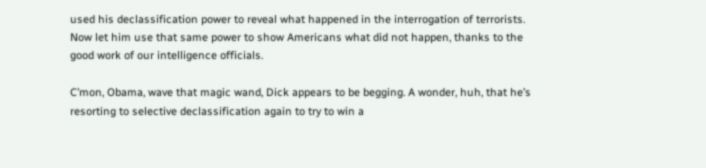used his declassification power to reveal what happened in the interrogation of terrorists. Now let him use that same power to show Americans what did not happen, thanks to the good work of our intelligence officials.

C’mon, Obama, wave that magic wand, Dick appears to be begging. A wonder, huh, that he’s resorting to selective declassification again to try to win a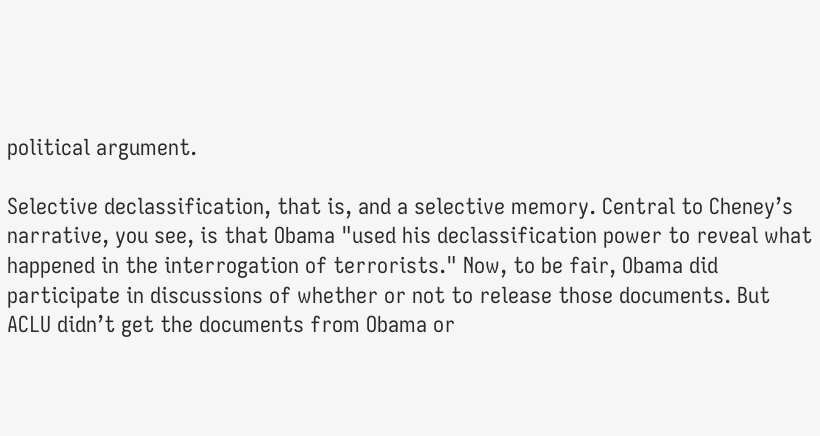political argument.

Selective declassification, that is, and a selective memory. Central to Cheney’s narrative, you see, is that Obama "used his declassification power to reveal what happened in the interrogation of terrorists." Now, to be fair, Obama did participate in discussions of whether or not to release those documents. But ACLU didn’t get the documents from Obama or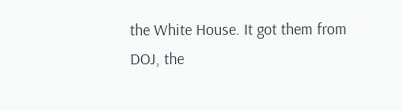the White House. It got them from DOJ, the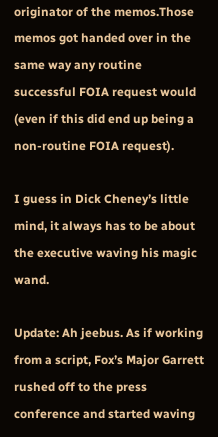originator of the memos.Those memos got handed over in the same way any routine successful FOIA request would  (even if this did end up being a non-routine FOIA request).

I guess in Dick Cheney’s little mind, it always has to be about the executive waving his magic wand.

Update: Ah jeebus. As if working from a script, Fox’s Major Garrett rushed off to the press conference and started waving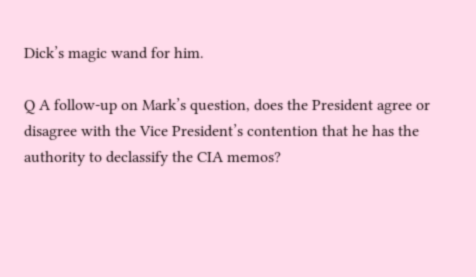Dick’s magic wand for him.

Q A follow-up on Mark’s question, does the President agree or disagree with the Vice President’s contention that he has the authority to declassify the CIA memos?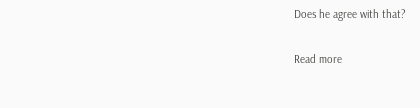Does he agree with that?

Read more